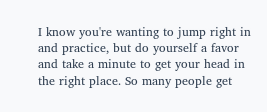I know you're wanting to jump right in and practice, but do yourself a favor and take a minute to get your head in the right place. So many people get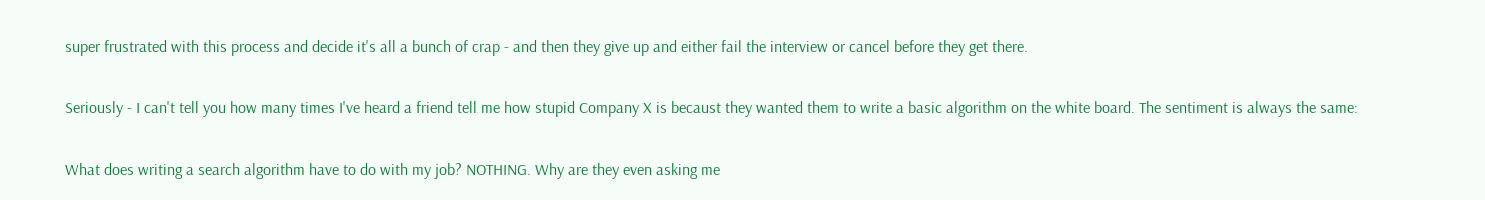super frustrated with this process and decide it's all a bunch of crap - and then they give up and either fail the interview or cancel before they get there.

Seriously - I can't tell you how many times I've heard a friend tell me how stupid Company X is becaust they wanted them to write a basic algorithm on the white board. The sentiment is always the same:

What does writing a search algorithm have to do with my job? NOTHING. Why are they even asking me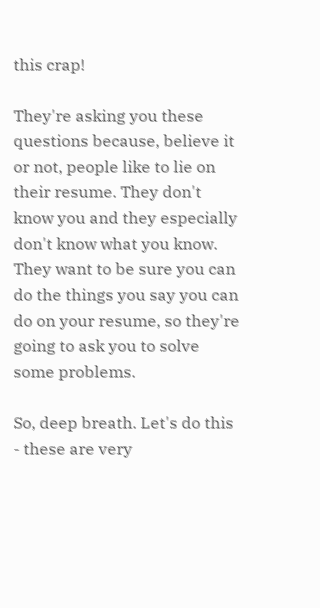this crap!

They're asking you these questions because, believe it or not, people like to lie on their resume. They don't know you and they especially don't know what you know. They want to be sure you can do the things you say you can do on your resume, so they're going to ask you to solve some problems.

So, deep breath. Let's do this - these are very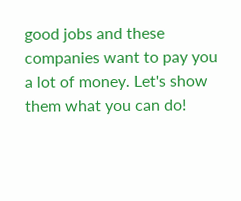good jobs and these companies want to pay you a lot of money. Let's show them what you can do!